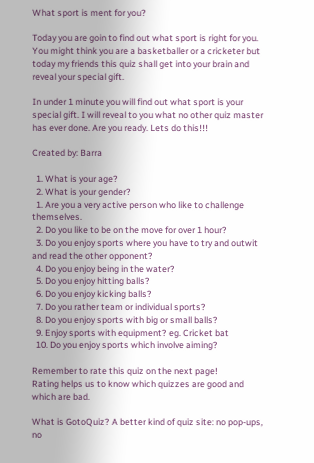What sport is ment for you?

Today you are goin to find out what sport is right for you. You might think you are a basketballer or a cricketer but today my friends this quiz shall get into your brain and reveal your special gift.

In under 1 minute you will find out what sport is your special gift. I will reveal to you what no other quiz master has ever done. Are you ready. Lets do this!!!

Created by: Barra

  1. What is your age?
  2. What is your gender?
  1. Are you a very active person who like to challenge themselves.
  2. Do you like to be on the move for over 1 hour?
  3. Do you enjoy sports where you have to try and outwit and read the other opponent?
  4. Do you enjoy being in the water?
  5. Do you enjoy hitting balls?
  6. Do you enjoy kicking balls?
  7. Do you rather team or individual sports?
  8. Do you enjoy sports with big or small balls?
  9. Enjoy sports with equipment? eg. Cricket bat
  10. Do you enjoy sports which involve aiming?

Remember to rate this quiz on the next page!
Rating helps us to know which quizzes are good and which are bad.

What is GotoQuiz? A better kind of quiz site: no pop-ups, no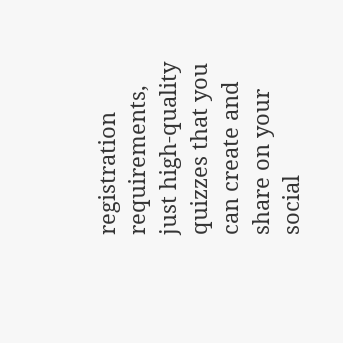registration requirements, just high-quality quizzes that you can create and share on your social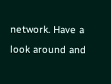network. Have a look around and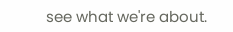see what we're about.